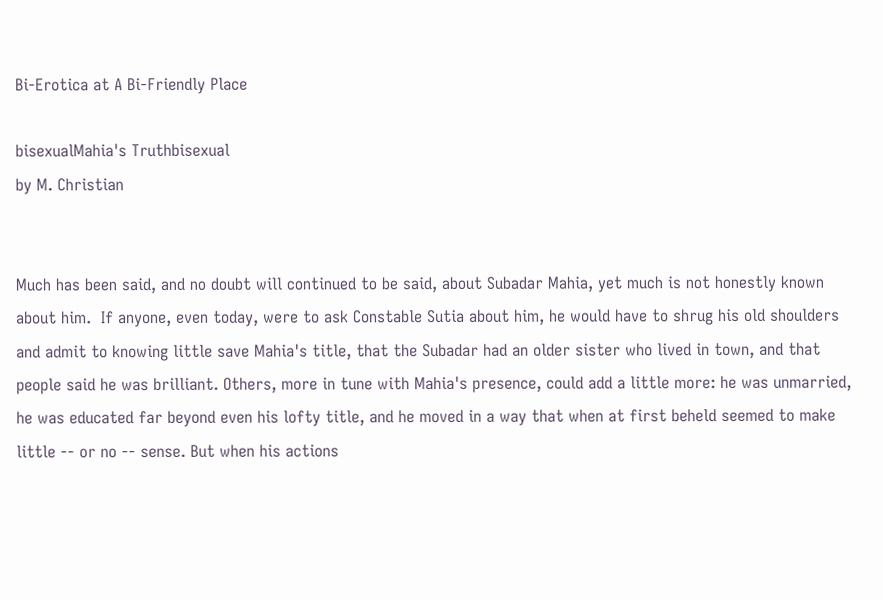Bi-Erotica at A Bi-Friendly Place

bisexualMahia's Truthbisexual
by M. Christian


Much has been said, and no doubt will continued to be said, about Subadar Mahia, yet much is not honestly known about him.  If anyone, even today, were to ask Constable Sutia about him, he would have to shrug his old shoulders and admit to knowing little save Mahia's title, that the Subadar had an older sister who lived in town, and that people said he was brilliant. Others, more in tune with Mahia's presence, could add a little more: he was unmarried, he was educated far beyond even his lofty title, and he moved in a way that when at first beheld seemed to make little -- or no -- sense. But when his actions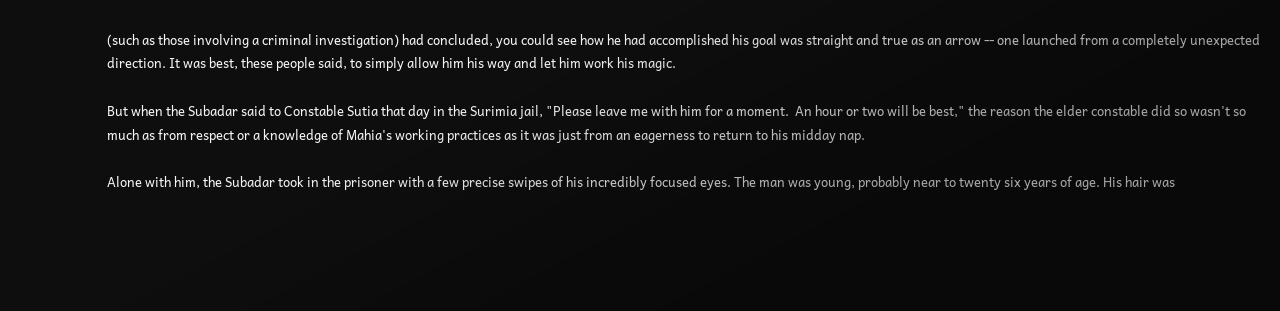(such as those involving a criminal investigation) had concluded, you could see how he had accomplished his goal was straight and true as an arrow -- one launched from a completely unexpected direction. It was best, these people said, to simply allow him his way and let him work his magic.

But when the Subadar said to Constable Sutia that day in the Surimia jail, "Please leave me with him for a moment.  An hour or two will be best," the reason the elder constable did so wasn't so much as from respect or a knowledge of Mahia's working practices as it was just from an eagerness to return to his midday nap.

Alone with him, the Subadar took in the prisoner with a few precise swipes of his incredibly focused eyes. The man was young, probably near to twenty six years of age. His hair was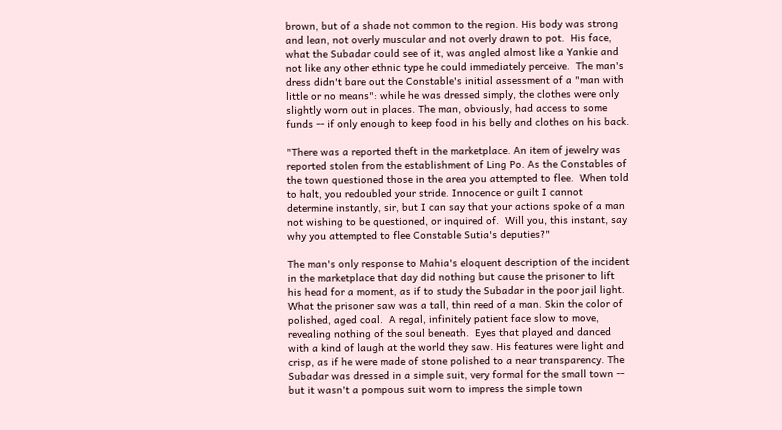brown, but of a shade not common to the region. His body was strong and lean, not overly muscular and not overly drawn to pot.  His face, what the Subadar could see of it, was angled almost like a Yankie and not like any other ethnic type he could immediately perceive.  The man's dress didn't bare out the Constable's initial assessment of a "man with little or no means": while he was dressed simply, the clothes were only slightly worn out in places. The man, obviously, had access to some funds -- if only enough to keep food in his belly and clothes on his back.

"There was a reported theft in the marketplace. An item of jewelry was reported stolen from the establishment of Ling Po. As the Constables of the town questioned those in the area you attempted to flee.  When told to halt, you redoubled your stride. Innocence or guilt I cannot determine instantly, sir, but I can say that your actions spoke of a man not wishing to be questioned, or inquired of.  Will you, this instant, say why you attempted to flee Constable Sutia's deputies?"

The man's only response to Mahia's eloquent description of the incident in the marketplace that day did nothing but cause the prisoner to lift his head for a moment, as if to study the Subadar in the poor jail light. What the prisoner saw was a tall, thin reed of a man. Skin the color of polished, aged coal.  A regal, infinitely patient face slow to move, revealing nothing of the soul beneath.  Eyes that played and danced with a kind of laugh at the world they saw. His features were light and crisp, as if he were made of stone polished to a near transparency. The Subadar was dressed in a simple suit, very formal for the small town -- but it wasn't a pompous suit worn to impress the simple town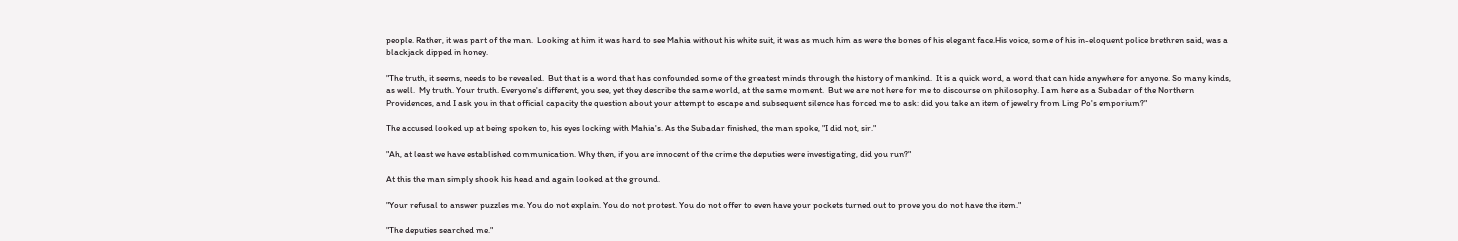people. Rather, it was part of the man.  Looking at him it was hard to see Mahia without his white suit, it was as much him as were the bones of his elegant face.His voice, some of his in-eloquent police brethren said, was a blackjack dipped in honey.

"The truth, it seems, needs to be revealed.  But that is a word that has confounded some of the greatest minds through the history of mankind.  It is a quick word, a word that can hide anywhere for anyone. So many kinds, as well.  My truth. Your truth. Everyone's different, you see, yet they describe the same world, at the same moment.  But we are not here for me to discourse on philosophy. I am here as a Subadar of the Northern Providences, and I ask you in that official capacity the question about your attempt to escape and subsequent silence has forced me to ask: did you take an item of jewelry from Ling Po's emporium?"

The accused looked up at being spoken to, his eyes locking with Mahia's. As the Subadar finished, the man spoke, "I did not, sir."

"Ah, at least we have established communication. Why then, if you are innocent of the crime the deputies were investigating, did you run?"

At this the man simply shook his head and again looked at the ground.

"Your refusal to answer puzzles me. You do not explain. You do not protest. You do not offer to even have your pockets turned out to prove you do not have the item."

"The deputies searched me."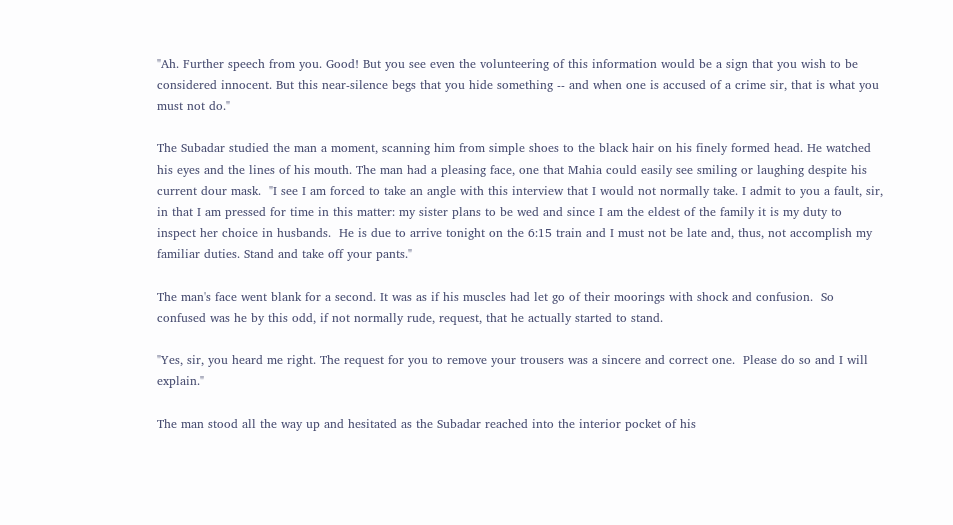"Ah. Further speech from you. Good! But you see even the volunteering of this information would be a sign that you wish to be considered innocent. But this near-silence begs that you hide something -- and when one is accused of a crime sir, that is what you must not do."

The Subadar studied the man a moment, scanning him from simple shoes to the black hair on his finely formed head. He watched his eyes and the lines of his mouth. The man had a pleasing face, one that Mahia could easily see smiling or laughing despite his current dour mask.  "I see I am forced to take an angle with this interview that I would not normally take. I admit to you a fault, sir, in that I am pressed for time in this matter: my sister plans to be wed and since I am the eldest of the family it is my duty to inspect her choice in husbands.  He is due to arrive tonight on the 6:15 train and I must not be late and, thus, not accomplish my familiar duties. Stand and take off your pants."

The man's face went blank for a second. It was as if his muscles had let go of their moorings with shock and confusion.  So confused was he by this odd, if not normally rude, request, that he actually started to stand.

"Yes, sir, you heard me right. The request for you to remove your trousers was a sincere and correct one.  Please do so and I will explain."

The man stood all the way up and hesitated as the Subadar reached into the interior pocket of his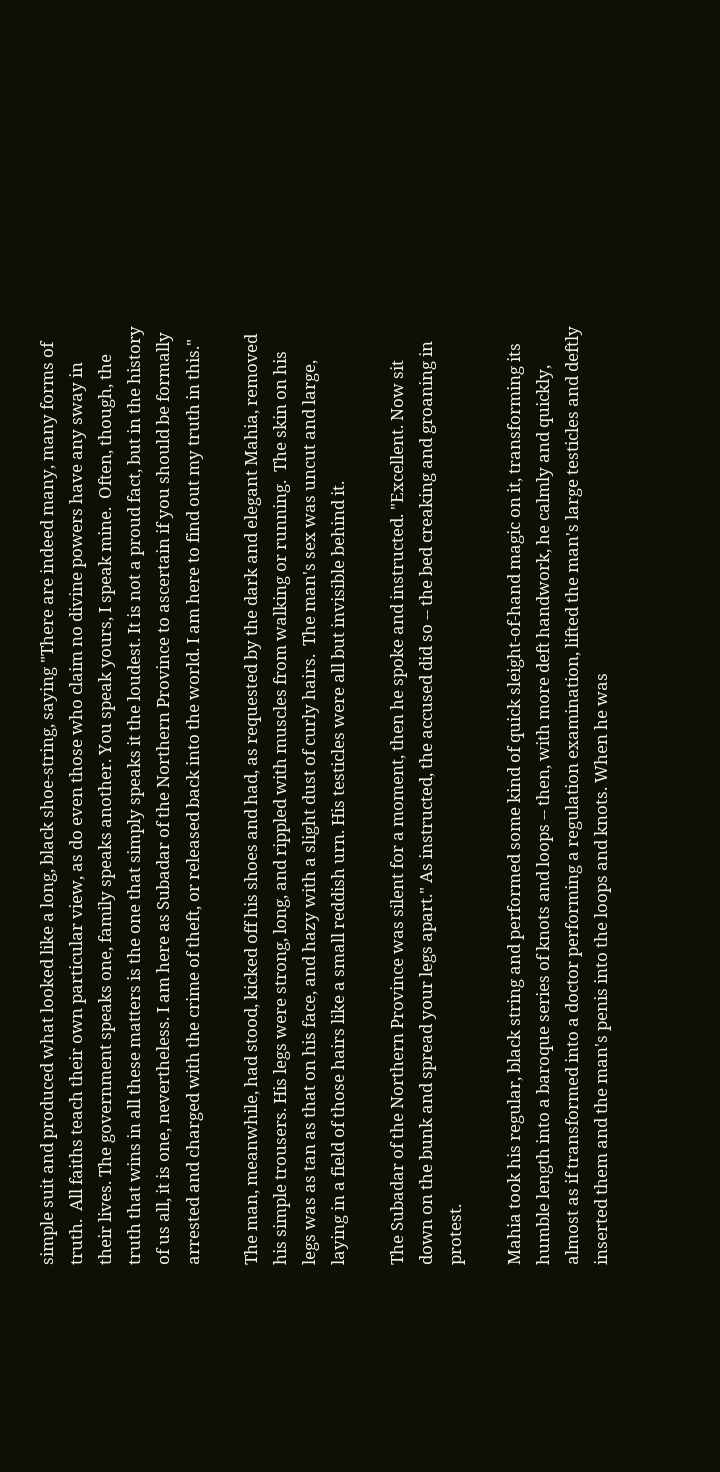simple suit and produced what looked like a long, black shoe-string, saying "There are indeed many, many forms of truth.  All faiths teach their own particular view, as do even those who claim no divine powers have any sway in their lives. The government speaks one, family speaks another. You speak yours, I speak mine.  Often, though, the truth that wins in all these matters is the one that simply speaks it the loudest. It is not a proud fact, but in the history of us all, it is one, nevertheless. I am here as Subadar of the Northern Province to ascertain if you should be formally arrested and charged with the crime of theft, or released back into the world. I am here to find out my truth in this."

The man, meanwhile, had stood, kicked off his shoes and had, as requested by the dark and elegant Mahia, removed his simple trousers. His legs were strong, long, and rippled with muscles from walking or running.  The skin on his legs was as tan as that on his face, and hazy with a slight dust of curly hairs.  The man's sex was uncut and large, laying in a field of those hairs like a small reddish urn. His testicles were all but invisible behind it.

The Subadar of the Northern Province was silent for a moment, then he spoke and instructed. "Excellent. Now sit down on the bunk and spread your legs apart." As instructed, the accused did so -- the bed creaking and groaning in protest.

Mahia took his regular, black string and performed some kind of quick sleight-of-hand magic on it, transforming its humble length into a baroque series of knots and loops -- then, with more deft handwork, he calmly and quickly, almost as if transformed into a doctor performing a regulation examination, lifted the man's large testicles and deftly inserted them and the man's penis into the loops and knots. When he was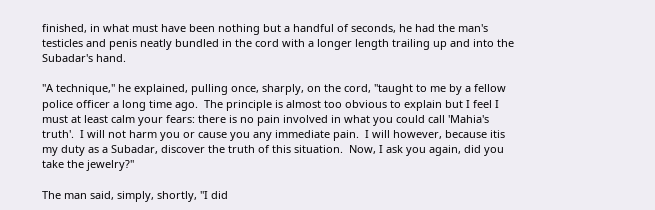finished, in what must have been nothing but a handful of seconds, he had the man's testicles and penis neatly bundled in the cord with a longer length trailing up and into the Subadar's hand.

"A technique," he explained, pulling once, sharply, on the cord, "taught to me by a fellow police officer a long time ago.  The principle is almost too obvious to explain but I feel I must at least calm your fears: there is no pain involved in what you could call 'Mahia's truth'.  I will not harm you or cause you any immediate pain.  I will however, because itis my duty as a Subadar, discover the truth of this situation.  Now, I ask you again, did you take the jewelry?"

The man said, simply, shortly, "I did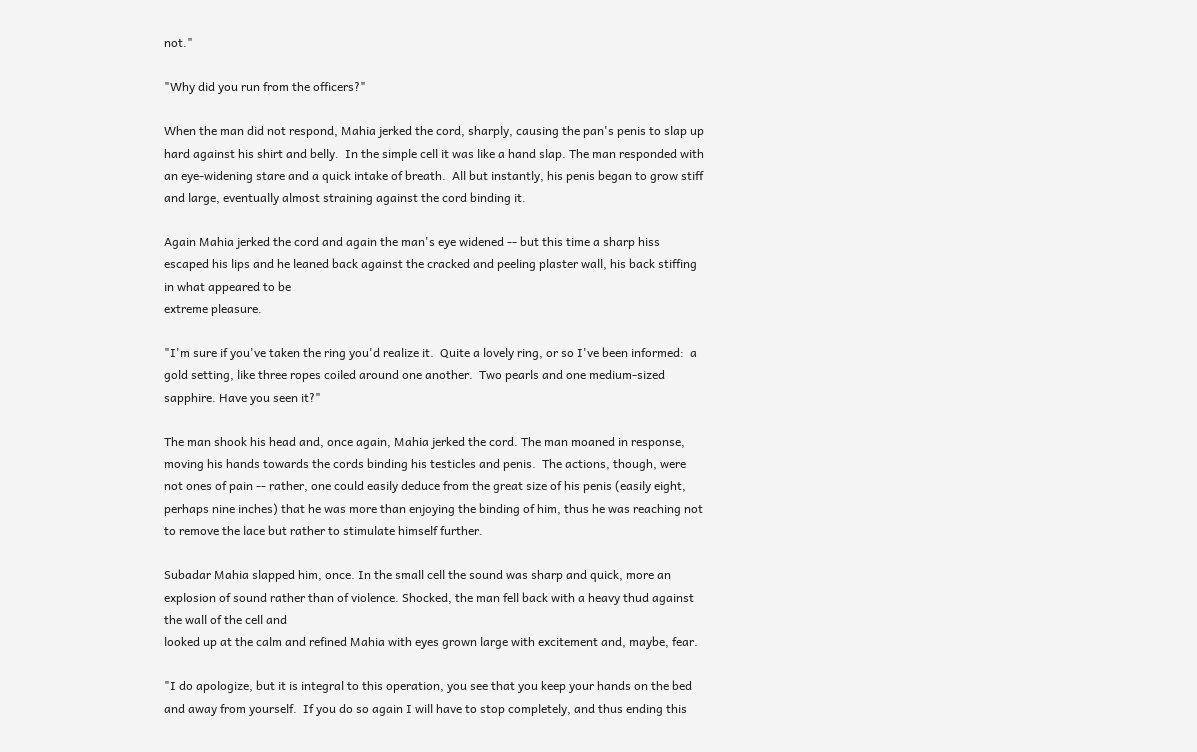not."

"Why did you run from the officers?"

When the man did not respond, Mahia jerked the cord, sharply, causing the pan's penis to slap up hard against his shirt and belly.  In the simple cell it was like a hand slap. The man responded with an eye-widening stare and a quick intake of breath.  All but instantly, his penis began to grow stiff and large, eventually almost straining against the cord binding it.

Again Mahia jerked the cord and again the man's eye widened -- but this time a sharp hiss escaped his lips and he leaned back against the cracked and peeling plaster wall, his back stiffing in what appeared to be
extreme pleasure.

"I'm sure if you've taken the ring you'd realize it.  Quite a lovely ring, or so I've been informed:  a gold setting, like three ropes coiled around one another.  Two pearls and one medium-sized sapphire. Have you seen it?"

The man shook his head and, once again, Mahia jerked the cord. The man moaned in response, moving his hands towards the cords binding his testicles and penis.  The actions, though, were not ones of pain -- rather, one could easily deduce from the great size of his penis (easily eight, perhaps nine inches) that he was more than enjoying the binding of him, thus he was reaching not to remove the lace but rather to stimulate himself further.

Subadar Mahia slapped him, once. In the small cell the sound was sharp and quick, more an explosion of sound rather than of violence. Shocked, the man fell back with a heavy thud against the wall of the cell and
looked up at the calm and refined Mahia with eyes grown large with excitement and, maybe, fear.

"I do apologize, but it is integral to this operation, you see that you keep your hands on the bed and away from yourself.  If you do so again I will have to stop completely, and thus ending this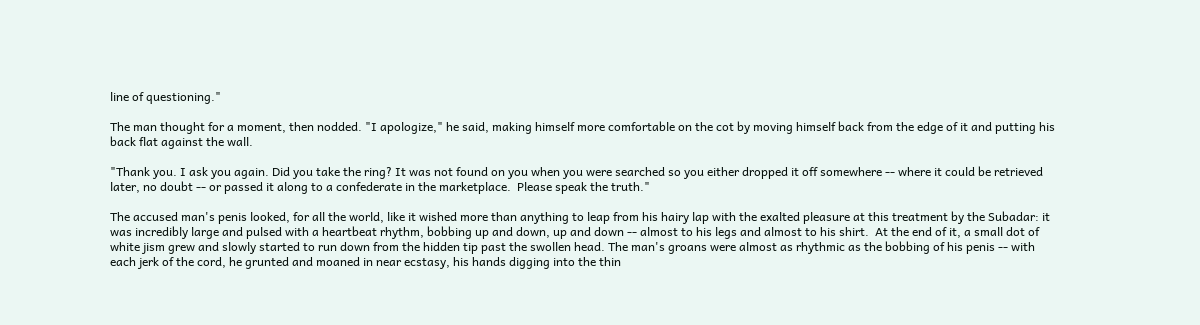line of questioning."

The man thought for a moment, then nodded. "I apologize," he said, making himself more comfortable on the cot by moving himself back from the edge of it and putting his back flat against the wall.

"Thank you. I ask you again. Did you take the ring? It was not found on you when you were searched so you either dropped it off somewhere -- where it could be retrieved later, no doubt -- or passed it along to a confederate in the marketplace.  Please speak the truth."

The accused man's penis looked, for all the world, like it wished more than anything to leap from his hairy lap with the exalted pleasure at this treatment by the Subadar: it was incredibly large and pulsed with a heartbeat rhythm, bobbing up and down, up and down -- almost to his legs and almost to his shirt.  At the end of it, a small dot of white jism grew and slowly started to run down from the hidden tip past the swollen head. The man's groans were almost as rhythmic as the bobbing of his penis -- with each jerk of the cord, he grunted and moaned in near ecstasy, his hands digging into the thin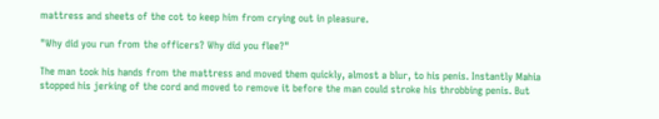mattress and sheets of the cot to keep him from crying out in pleasure.

"Why did you run from the officers? Why did you flee?"

The man took his hands from the mattress and moved them quickly, almost a blur, to his penis. Instantly Mahia stopped his jerking of the cord and moved to remove it before the man could stroke his throbbing penis. But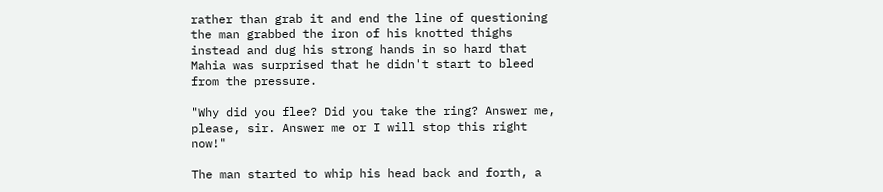rather than grab it and end the line of questioning the man grabbed the iron of his knotted thighs instead and dug his strong hands in so hard that Mahia was surprised that he didn't start to bleed from the pressure.

"Why did you flee? Did you take the ring? Answer me, please, sir. Answer me or I will stop this right now!"

The man started to whip his head back and forth, a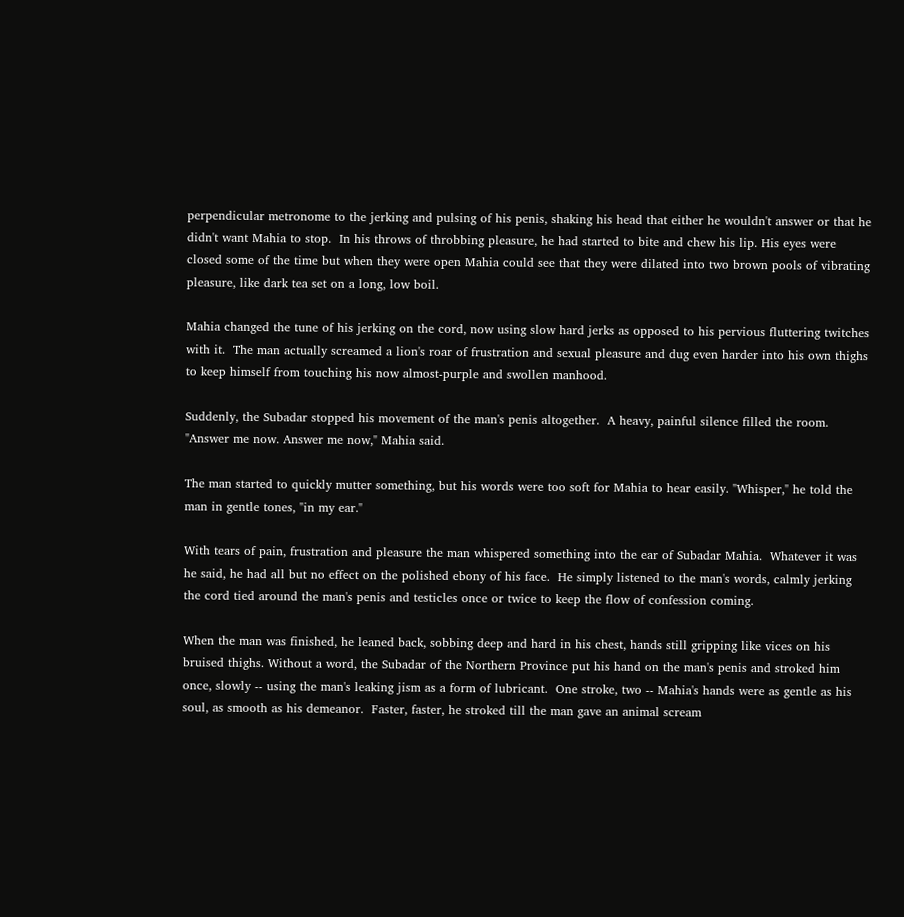perpendicular metronome to the jerking and pulsing of his penis, shaking his head that either he wouldn't answer or that he didn't want Mahia to stop.  In his throws of throbbing pleasure, he had started to bite and chew his lip. His eyes were closed some of the time but when they were open Mahia could see that they were dilated into two brown pools of vibrating pleasure, like dark tea set on a long, low boil.

Mahia changed the tune of his jerking on the cord, now using slow hard jerks as opposed to his pervious fluttering twitches with it.  The man actually screamed a lion's roar of frustration and sexual pleasure and dug even harder into his own thighs to keep himself from touching his now almost-purple and swollen manhood.

Suddenly, the Subadar stopped his movement of the man's penis altogether.  A heavy, painful silence filled the room.  "Answer me now. Answer me now," Mahia said.

The man started to quickly mutter something, but his words were too soft for Mahia to hear easily. "Whisper," he told the man in gentle tones, "in my ear."

With tears of pain, frustration and pleasure the man whispered something into the ear of Subadar Mahia.  Whatever it was he said, he had all but no effect on the polished ebony of his face.  He simply listened to the man's words, calmly jerking the cord tied around the man's penis and testicles once or twice to keep the flow of confession coming.

When the man was finished, he leaned back, sobbing deep and hard in his chest, hands still gripping like vices on his bruised thighs. Without a word, the Subadar of the Northern Province put his hand on the man's penis and stroked him once, slowly -- using the man's leaking jism as a form of lubricant.  One stroke, two -- Mahia's hands were as gentle as his soul, as smooth as his demeanor.  Faster, faster, he stroked till the man gave an animal scream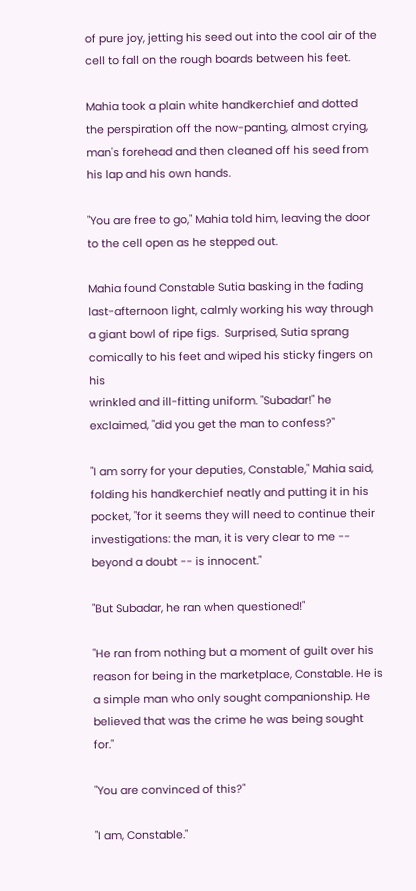of pure joy, jetting his seed out into the cool air of the cell to fall on the rough boards between his feet.

Mahia took a plain white handkerchief and dotted the perspiration off the now-panting, almost crying, man's forehead and then cleaned off his seed from his lap and his own hands.

"You are free to go," Mahia told him, leaving the door to the cell open as he stepped out.

Mahia found Constable Sutia basking in the fading last-afternoon light, calmly working his way through a giant bowl of ripe figs.  Surprised, Sutia sprang comically to his feet and wiped his sticky fingers on his
wrinkled and ill-fitting uniform. "Subadar!" he exclaimed, "did you get the man to confess?"

"I am sorry for your deputies, Constable," Mahia said, folding his handkerchief neatly and putting it in his pocket, "for it seems they will need to continue their investigations: the man, it is very clear to me -- beyond a doubt -- is innocent."

"But Subadar, he ran when questioned!"

"He ran from nothing but a moment of guilt over his reason for being in the marketplace, Constable. He is a simple man who only sought companionship. He believed that was the crime he was being sought for."

"You are convinced of this?"

"I am, Constable."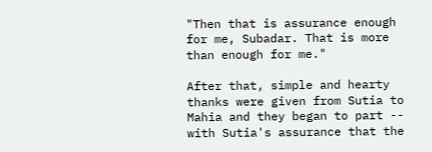"Then that is assurance enough for me, Subadar. That is more than enough for me."

After that, simple and hearty thanks were given from Sutia to Mahia and they began to part -- with Sutia's assurance that the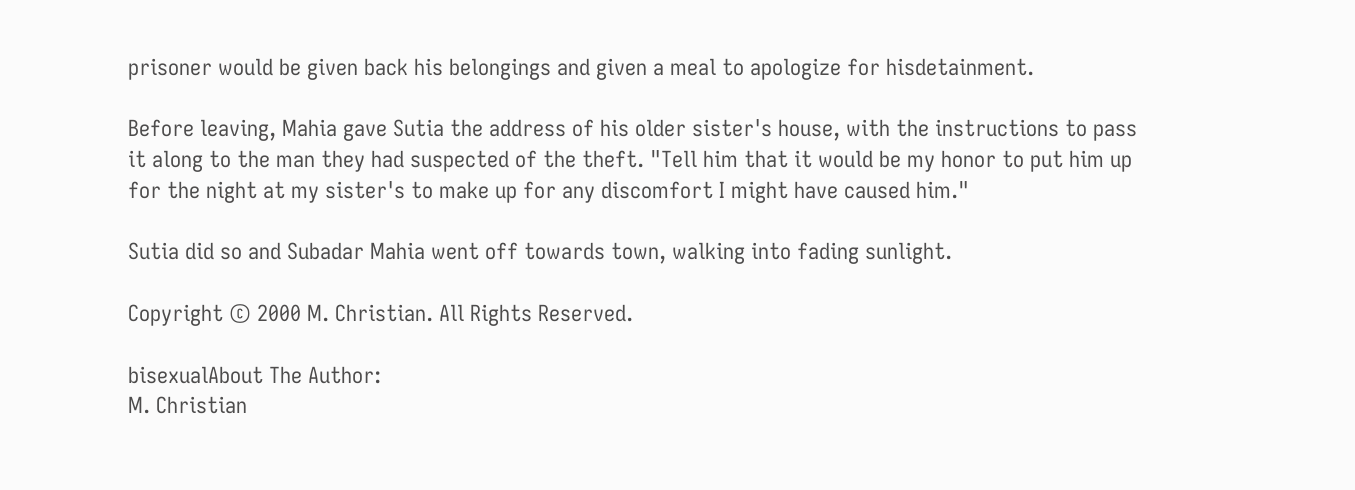prisoner would be given back his belongings and given a meal to apologize for hisdetainment.

Before leaving, Mahia gave Sutia the address of his older sister's house, with the instructions to pass it along to the man they had suspected of the theft. "Tell him that it would be my honor to put him up for the night at my sister's to make up for any discomfort I might have caused him."

Sutia did so and Subadar Mahia went off towards town, walking into fading sunlight.

Copyright © 2000 M. Christian. All Rights Reserved.

bisexualAbout The Author:
M. Christian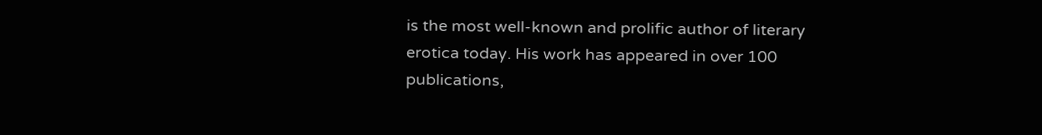is the most well-known and prolific author of literary erotica today. His work has appeared in over 100 publications,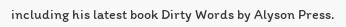including his latest book Dirty Words by Alyson Press.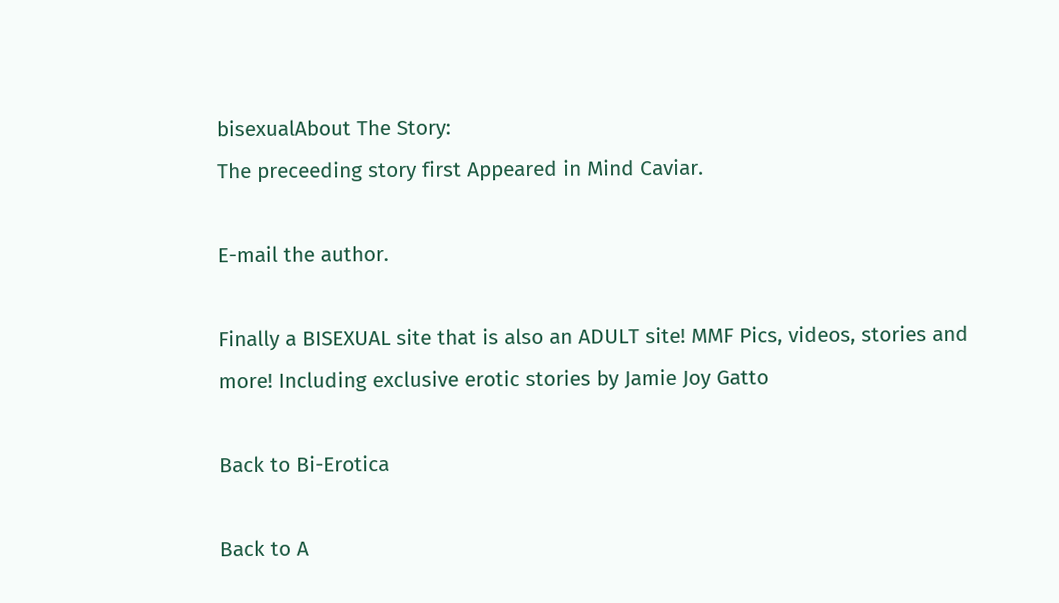bisexualAbout The Story:
The preceeding story first Appeared in Mind Caviar.

E-mail the author.

Finally a BISEXUAL site that is also an ADULT site! MMF Pics, videos, stories and more! Including exclusive erotic stories by Jamie Joy Gatto

Back to Bi-Erotica

Back to A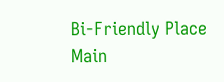Bi-Friendly Place Main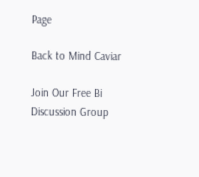Page

Back to Mind Caviar

Join Our Free Bi Discussion Group